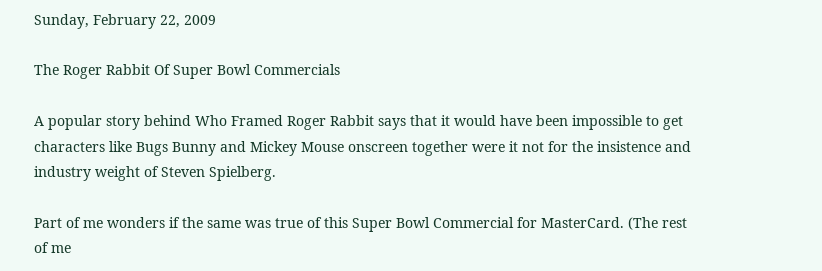Sunday, February 22, 2009

The Roger Rabbit Of Super Bowl Commercials

A popular story behind Who Framed Roger Rabbit says that it would have been impossible to get characters like Bugs Bunny and Mickey Mouse onscreen together were it not for the insistence and industry weight of Steven Spielberg.

Part of me wonders if the same was true of this Super Bowl Commercial for MasterCard. (The rest of me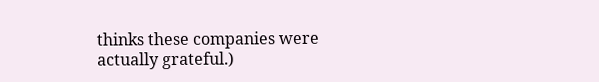thinks these companies were actually grateful.)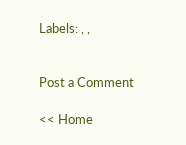Labels: , ,


Post a Comment

<< Home